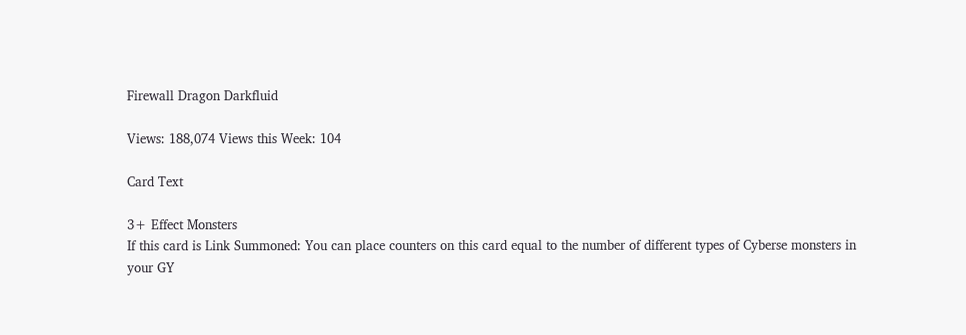Firewall Dragon Darkfluid

Views: 188,074 Views this Week: 104

Card Text

3+ Effect Monsters
If this card is Link Summoned: You can place counters on this card equal to the number of different types of Cyberse monsters in your GY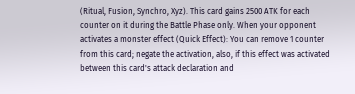(Ritual, Fusion, Synchro, Xyz). This card gains 2500 ATK for each counter on it during the Battle Phase only. When your opponent activates a monster effect (Quick Effect): You can remove 1 counter from this card; negate the activation, also, if this effect was activated between this card's attack declaration and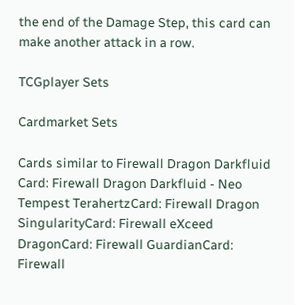the end of the Damage Step, this card can make another attack in a row.

TCGplayer Sets

Cardmarket Sets

Cards similar to Firewall Dragon Darkfluid
Card: Firewall Dragon Darkfluid - Neo Tempest TerahertzCard: Firewall Dragon SingularityCard: Firewall eXceed DragonCard: Firewall GuardianCard: Firewall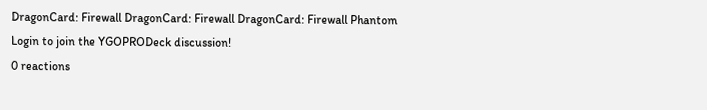DragonCard: Firewall DragonCard: Firewall DragonCard: Firewall Phantom
Login to join the YGOPRODeck discussion!
0 reactions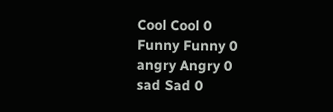Cool Cool 0
Funny Funny 0
angry Angry 0
sad Sad 0